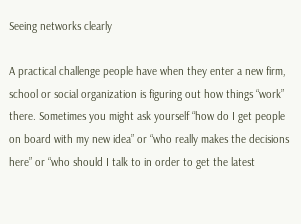Seeing networks clearly

A practical challenge people have when they enter a new firm, school or social organization is figuring out how things “work” there. Sometimes you might ask yourself “how do I get people on board with my new idea” or “who really makes the decisions here” or “who should I talk to in order to get the latest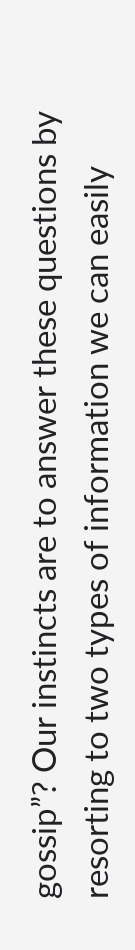gossip”? Our instincts are to answer these questions by resorting to two types of information we can easily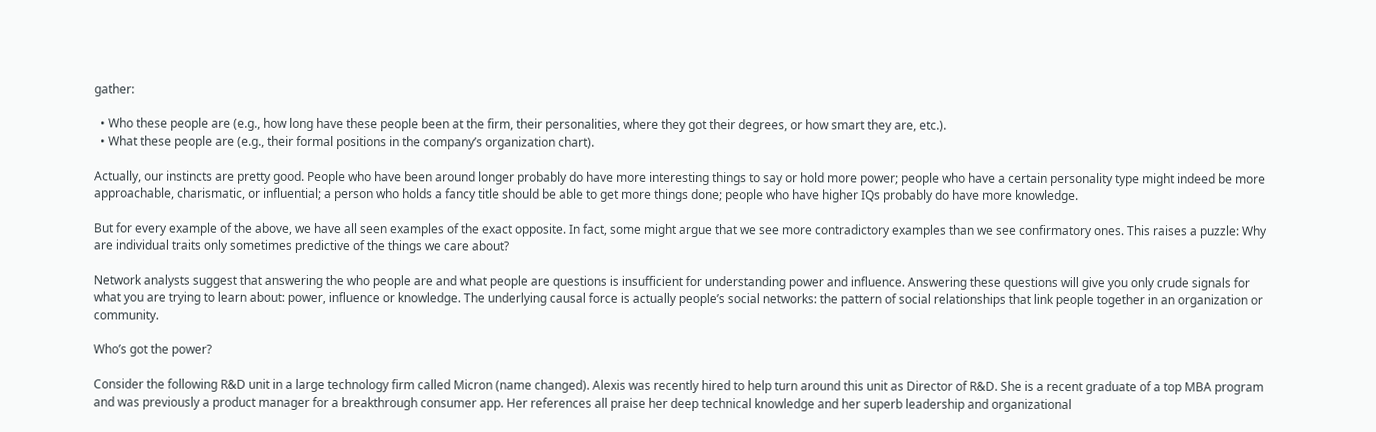gather:

  • Who these people are (e.g., how long have these people been at the firm, their personalities, where they got their degrees, or how smart they are, etc.).
  • What these people are (e.g., their formal positions in the company’s organization chart).

Actually, our instincts are pretty good. People who have been around longer probably do have more interesting things to say or hold more power; people who have a certain personality type might indeed be more approachable, charismatic, or influential; a person who holds a fancy title should be able to get more things done; people who have higher IQs probably do have more knowledge.

But for every example of the above, we have all seen examples of the exact opposite. In fact, some might argue that we see more contradictory examples than we see confirmatory ones. This raises a puzzle: Why are individual traits only sometimes predictive of the things we care about?

Network analysts suggest that answering the who people are and what people are questions is insufficient for understanding power and influence. Answering these questions will give you only crude signals for what you are trying to learn about: power, influence or knowledge. The underlying causal force is actually people’s social networks: the pattern of social relationships that link people together in an organization or community.

Who’s got the power?

Consider the following R&D unit in a large technology firm called Micron (name changed). Alexis was recently hired to help turn around this unit as Director of R&D. She is a recent graduate of a top MBA program and was previously a product manager for a breakthrough consumer app. Her references all praise her deep technical knowledge and her superb leadership and organizational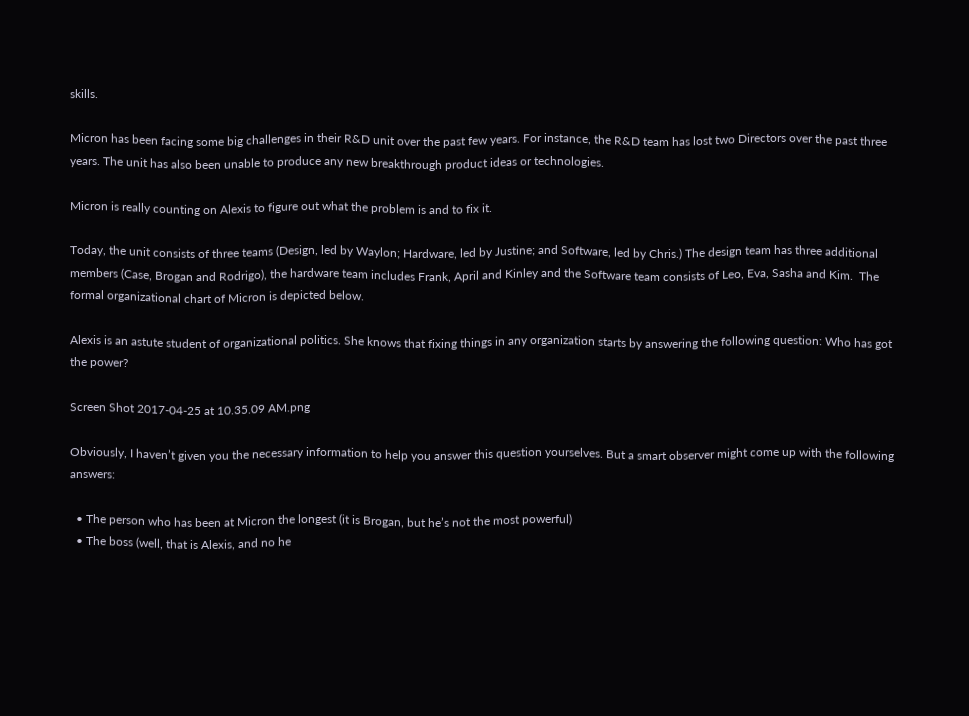skills.

Micron has been facing some big challenges in their R&D unit over the past few years. For instance, the R&D team has lost two Directors over the past three years. The unit has also been unable to produce any new breakthrough product ideas or technologies.

Micron is really counting on Alexis to figure out what the problem is and to fix it.

Today, the unit consists of three teams (Design, led by Waylon; Hardware, led by Justine; and Software, led by Chris.) The design team has three additional members (Case, Brogan and Rodrigo), the hardware team includes Frank, April and Kinley and the Software team consists of Leo, Eva, Sasha and Kim.  The formal organizational chart of Micron is depicted below.

Alexis is an astute student of organizational politics. She knows that fixing things in any organization starts by answering the following question: Who has got the power?

Screen Shot 2017-04-25 at 10.35.09 AM.png

Obviously, I haven’t given you the necessary information to help you answer this question yourselves. But a smart observer might come up with the following answers:

  • The person who has been at Micron the longest (it is Brogan, but he’s not the most powerful)
  • The boss (well, that is Alexis, and no he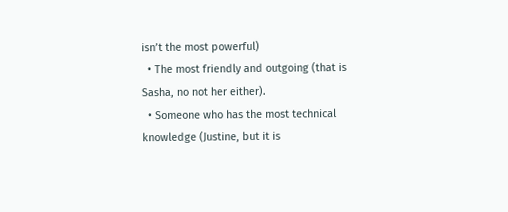isn’t the most powerful)
  • The most friendly and outgoing (that is Sasha, no not her either).
  • Someone who has the most technical knowledge (Justine, but it is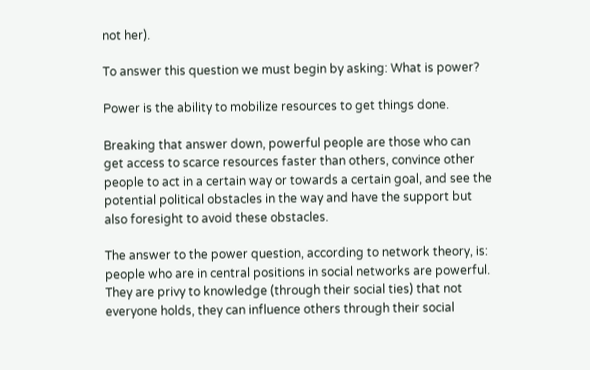not her).

To answer this question we must begin by asking: What is power?

Power is the ability to mobilize resources to get things done.

Breaking that answer down, powerful people are those who can get access to scarce resources faster than others, convince other people to act in a certain way or towards a certain goal, and see the potential political obstacles in the way and have the support but also foresight to avoid these obstacles.

The answer to the power question, according to network theory, is: people who are in central positions in social networks are powerful. They are privy to knowledge (through their social ties) that not everyone holds, they can influence others through their social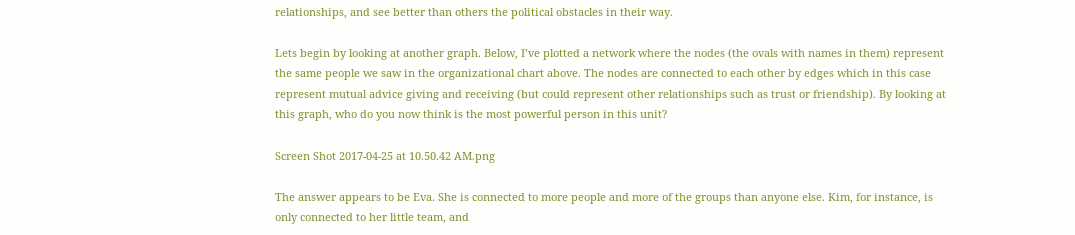relationships, and see better than others the political obstacles in their way.

Lets begin by looking at another graph. Below, I’ve plotted a network where the nodes (the ovals with names in them) represent the same people we saw in the organizational chart above. The nodes are connected to each other by edges which in this case represent mutual advice giving and receiving (but could represent other relationships such as trust or friendship). By looking at this graph, who do you now think is the most powerful person in this unit?

Screen Shot 2017-04-25 at 10.50.42 AM.png

The answer appears to be Eva. She is connected to more people and more of the groups than anyone else. Kim, for instance, is only connected to her little team, and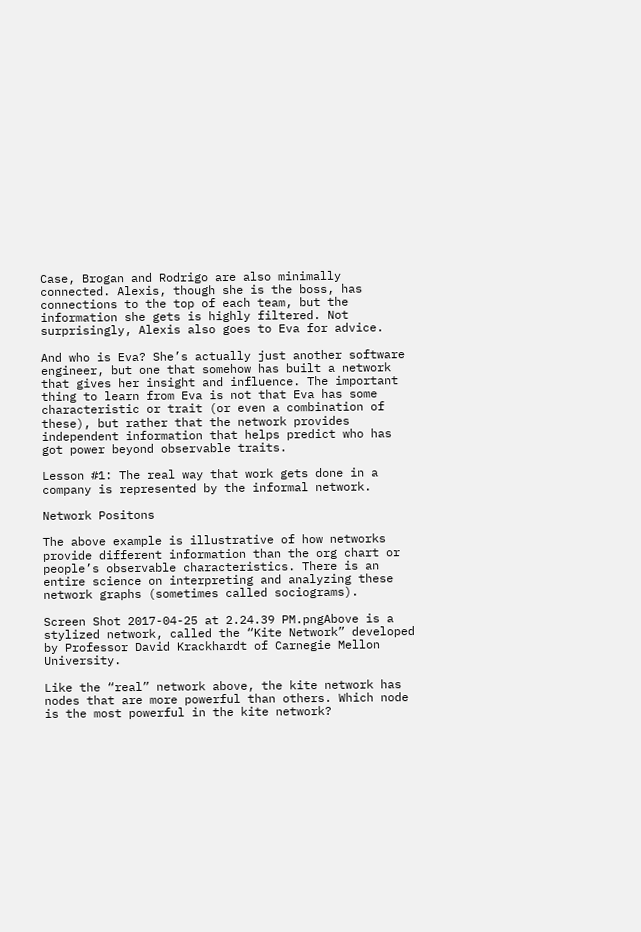Case, Brogan and Rodrigo are also minimally connected. Alexis, though she is the boss, has connections to the top of each team, but the information she gets is highly filtered. Not surprisingly, Alexis also goes to Eva for advice.

And who is Eva? She’s actually just another software engineer, but one that somehow has built a network that gives her insight and influence. The important thing to learn from Eva is not that Eva has some characteristic or trait (or even a combination of these), but rather that the network provides independent information that helps predict who has got power beyond observable traits.

Lesson #1: The real way that work gets done in a company is represented by the informal network.

Network Positons

The above example is illustrative of how networks provide different information than the org chart or people’s observable characteristics. There is an entire science on interpreting and analyzing these network graphs (sometimes called sociograms).

Screen Shot 2017-04-25 at 2.24.39 PM.pngAbove is a stylized network, called the “Kite Network” developed by Professor David Krackhardt of Carnegie Mellon University.

Like the “real” network above, the kite network has nodes that are more powerful than others. Which node is the most powerful in the kite network?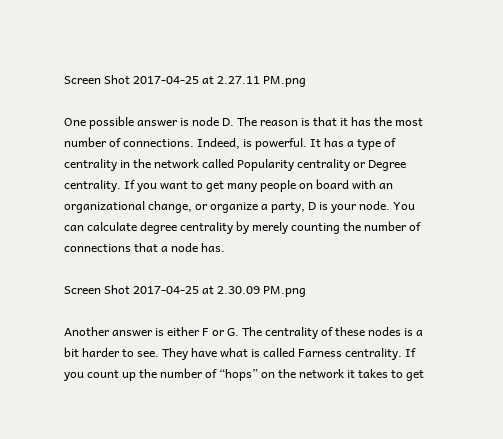Screen Shot 2017-04-25 at 2.27.11 PM.png

One possible answer is node D. The reason is that it has the most number of connections. Indeed, is powerful. It has a type of centrality in the network called Popularity centrality or Degree centrality. If you want to get many people on board with an organizational change, or organize a party, D is your node. You can calculate degree centrality by merely counting the number of connections that a node has.

Screen Shot 2017-04-25 at 2.30.09 PM.png

Another answer is either F or G. The centrality of these nodes is a bit harder to see. They have what is called Farness centrality. If you count up the number of “hops” on the network it takes to get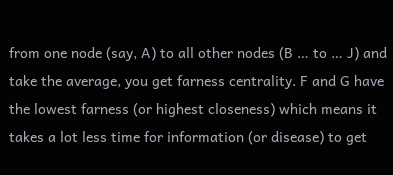from one node (say, A) to all other nodes (B … to … J) and take the average, you get farness centrality. F and G have the lowest farness (or highest closeness) which means it takes a lot less time for information (or disease) to get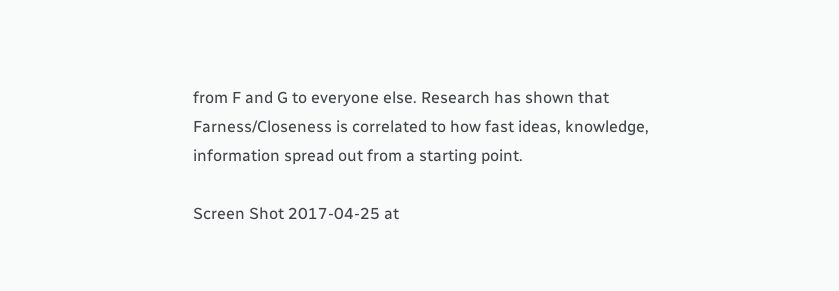from F and G to everyone else. Research has shown that Farness/Closeness is correlated to how fast ideas, knowledge, information spread out from a starting point.

Screen Shot 2017-04-25 at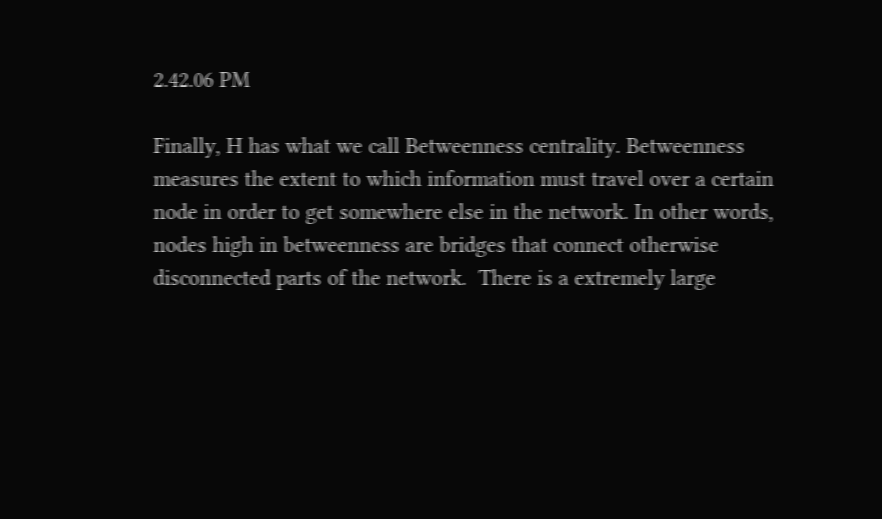2.42.06 PM

Finally, H has what we call Betweenness centrality. Betweenness measures the extent to which information must travel over a certain node in order to get somewhere else in the network. In other words, nodes high in betweenness are bridges that connect otherwise disconnected parts of the network.  There is a extremely large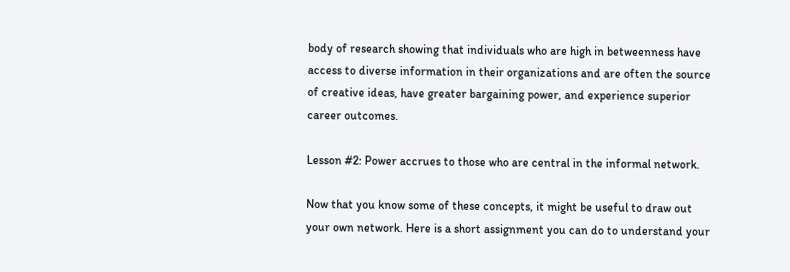body of research showing that individuals who are high in betweenness have access to diverse information in their organizations and are often the source of creative ideas, have greater bargaining power, and experience superior career outcomes.

Lesson #2: Power accrues to those who are central in the informal network.

Now that you know some of these concepts, it might be useful to draw out your own network. Here is a short assignment you can do to understand your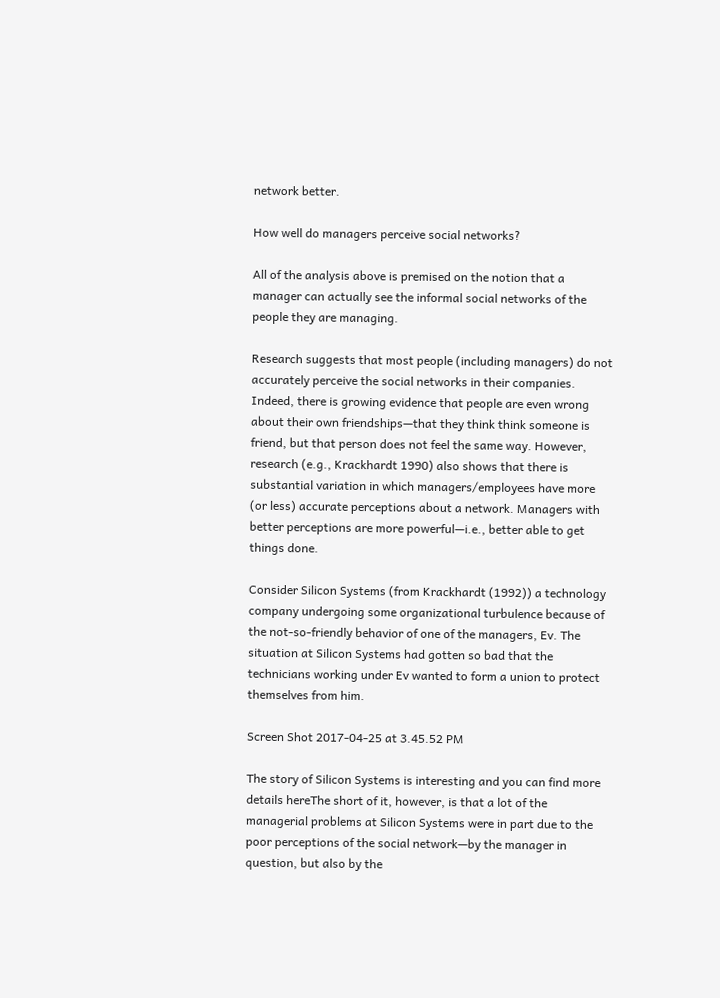network better.

How well do managers perceive social networks?

All of the analysis above is premised on the notion that a manager can actually see the informal social networks of the people they are managing.

Research suggests that most people (including managers) do not accurately perceive the social networks in their companies. Indeed, there is growing evidence that people are even wrong about their own friendships—that they think think someone is friend, but that person does not feel the same way. However, research (e.g., Krackhardt 1990) also shows that there is substantial variation in which managers/employees have more (or less) accurate perceptions about a network. Managers with better perceptions are more powerful—i.e., better able to get things done.

Consider Silicon Systems (from Krackhardt (1992)) a technology company undergoing some organizational turbulence because of the not-so-friendly behavior of one of the managers, Ev. The situation at Silicon Systems had gotten so bad that the technicians working under Ev wanted to form a union to protect themselves from him.

Screen Shot 2017-04-25 at 3.45.52 PM

The story of Silicon Systems is interesting and you can find more details hereThe short of it, however, is that a lot of the managerial problems at Silicon Systems were in part due to the poor perceptions of the social network—by the manager in question, but also by the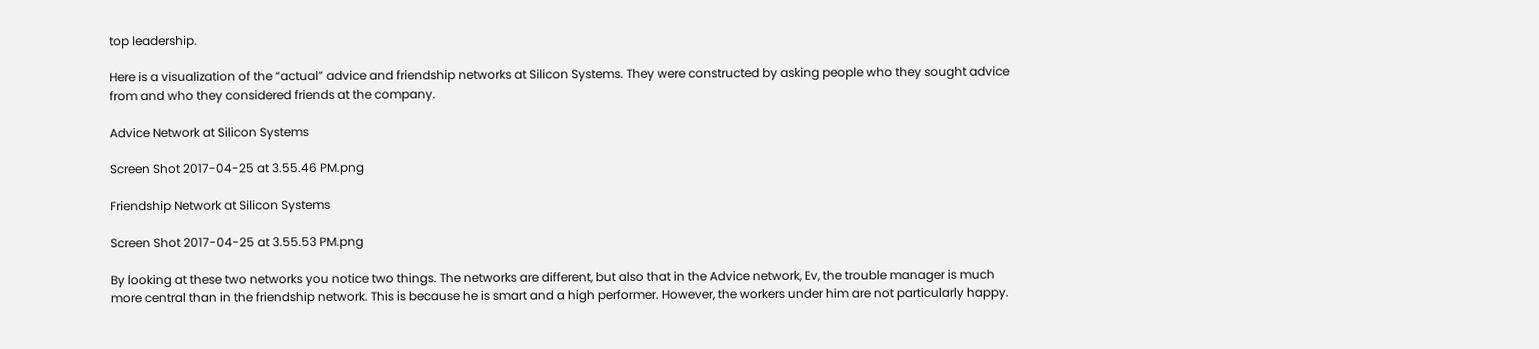top leadership.

Here is a visualization of the “actual” advice and friendship networks at Silicon Systems. They were constructed by asking people who they sought advice from and who they considered friends at the company.

Advice Network at Silicon Systems

Screen Shot 2017-04-25 at 3.55.46 PM.png

Friendship Network at Silicon Systems

Screen Shot 2017-04-25 at 3.55.53 PM.png

By looking at these two networks you notice two things. The networks are different, but also that in the Advice network, Ev, the trouble manager is much more central than in the friendship network. This is because he is smart and a high performer. However, the workers under him are not particularly happy.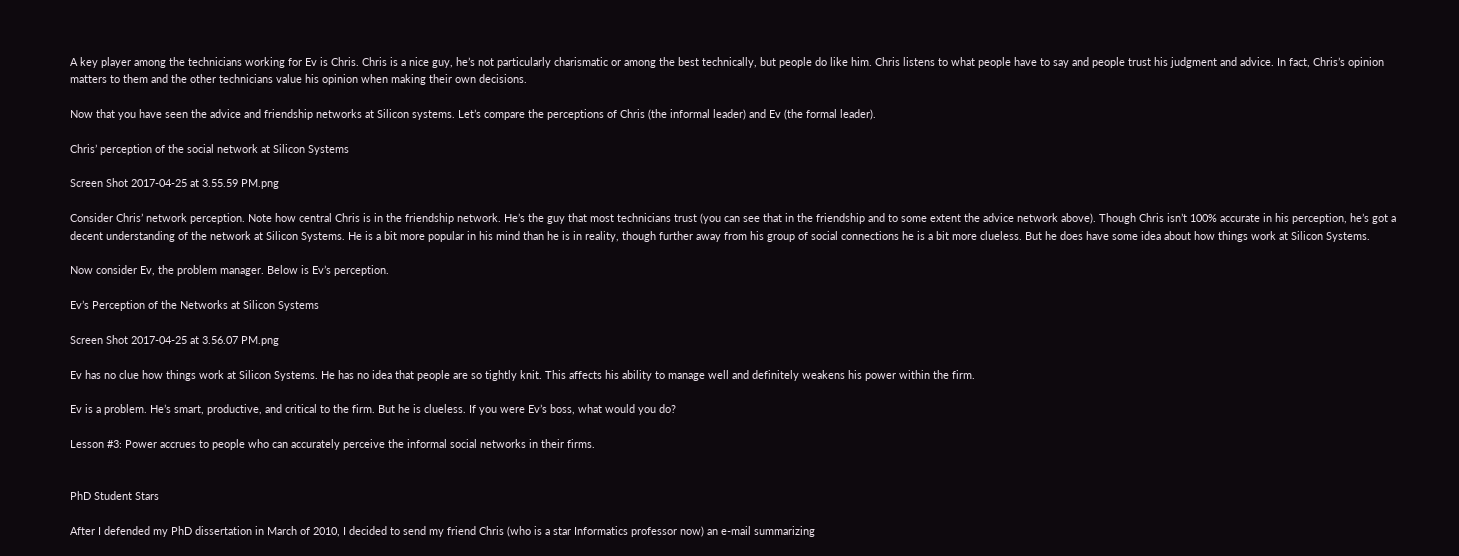A key player among the technicians working for Ev is Chris. Chris is a nice guy, he’s not particularly charismatic or among the best technically, but people do like him. Chris listens to what people have to say and people trust his judgment and advice. In fact, Chris’s opinion matters to them and the other technicians value his opinion when making their own decisions.

Now that you have seen the advice and friendship networks at Silicon systems. Let’s compare the perceptions of Chris (the informal leader) and Ev (the formal leader).

Chris’ perception of the social network at Silicon Systems

Screen Shot 2017-04-25 at 3.55.59 PM.png

Consider Chris’ network perception. Note how central Chris is in the friendship network. He’s the guy that most technicians trust (you can see that in the friendship and to some extent the advice network above). Though Chris isn’t 100% accurate in his perception, he’s got a decent understanding of the network at Silicon Systems. He is a bit more popular in his mind than he is in reality, though further away from his group of social connections he is a bit more clueless. But he does have some idea about how things work at Silicon Systems.

Now consider Ev, the problem manager. Below is Ev’s perception.

Ev’s Perception of the Networks at Silicon Systems

Screen Shot 2017-04-25 at 3.56.07 PM.png

Ev has no clue how things work at Silicon Systems. He has no idea that people are so tightly knit. This affects his ability to manage well and definitely weakens his power within the firm.

Ev is a problem. He’s smart, productive, and critical to the firm. But he is clueless. If you were Ev’s boss, what would you do?

Lesson #3: Power accrues to people who can accurately perceive the informal social networks in their firms.


PhD Student Stars

After I defended my PhD dissertation in March of 2010, I decided to send my friend Chris (who is a star Informatics professor now) an e-mail summarizing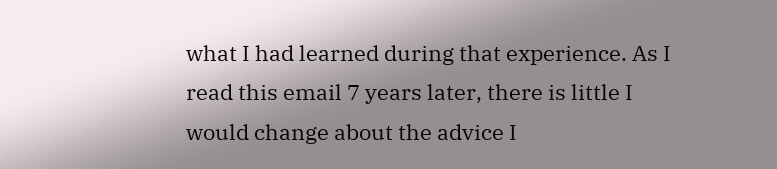what I had learned during that experience. As I read this email 7 years later, there is little I would change about the advice I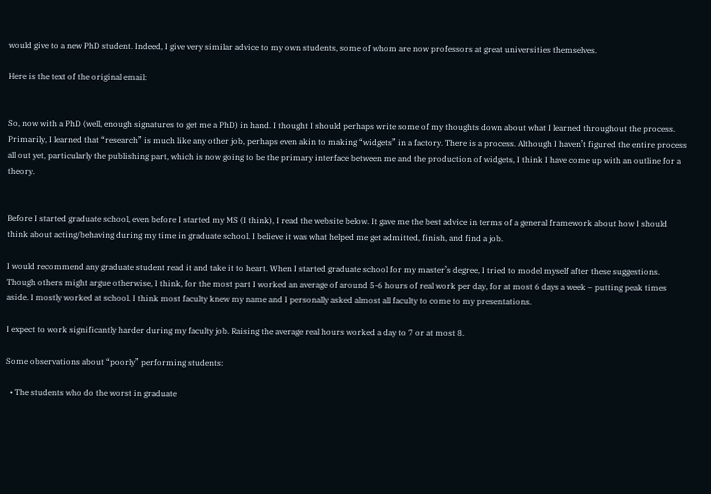would give to a new PhD student. Indeed, I give very similar advice to my own students, some of whom are now professors at great universities themselves.

Here is the text of the original email:


So, now with a PhD (well, enough signatures to get me a PhD) in hand. I thought I should perhaps write some of my thoughts down about what I learned throughout the process. Primarily, I learned that “research” is much like any other job, perhaps even akin to making “widgets” in a factory. There is a process. Although I haven’t figured the entire process all out yet, particularly the publishing part, which is now going to be the primary interface between me and the production of widgets, I think I have come up with an outline for a theory.


Before I started graduate school, even before I started my MS (I think), I read the website below. It gave me the best advice in terms of a general framework about how I should think about acting/behaving during my time in graduate school. I believe it was what helped me get admitted, finish, and find a job.

I would recommend any graduate student read it and take it to heart. When I started graduate school for my master’s degree, I tried to model myself after these suggestions. Though others might argue otherwise, I think, for the most part I worked an average of around 5-6 hours of real work per day, for at most 6 days a week – putting peak times aside. I mostly worked at school. I think most faculty knew my name and I personally asked almost all faculty to come to my presentations.

I expect to work significantly harder during my faculty job. Raising the average real hours worked a day to 7 or at most 8.

Some observations about “poorly” performing students:

  • The students who do the worst in graduate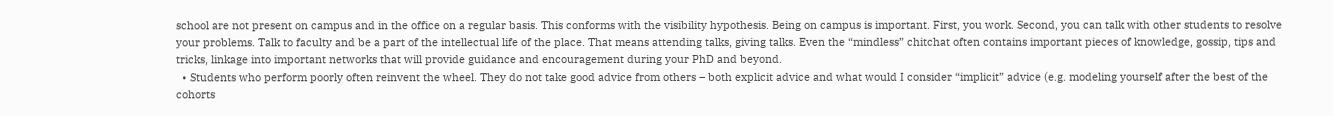school are not present on campus and in the office on a regular basis. This conforms with the visibility hypothesis. Being on campus is important. First, you work. Second, you can talk with other students to resolve your problems. Talk to faculty and be a part of the intellectual life of the place. That means attending talks, giving talks. Even the “mindless” chitchat often contains important pieces of knowledge, gossip, tips and tricks, linkage into important networks that will provide guidance and encouragement during your PhD and beyond.
  • Students who perform poorly often reinvent the wheel. They do not take good advice from others – both explicit advice and what would I consider “implicit” advice (e.g. modeling yourself after the best of the cohorts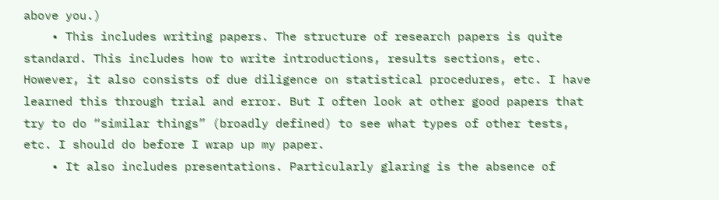above you.)
    • This includes writing papers. The structure of research papers is quite standard. This includes how to write introductions, results sections, etc. However, it also consists of due diligence on statistical procedures, etc. I have learned this through trial and error. But I often look at other good papers that try to do “similar things” (broadly defined) to see what types of other tests, etc. I should do before I wrap up my paper.
    • It also includes presentations. Particularly glaring is the absence of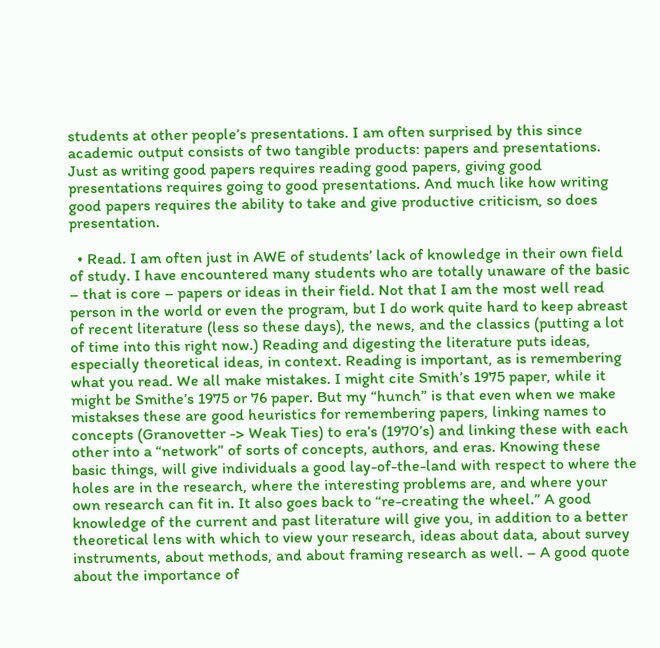students at other people’s presentations. I am often surprised by this since academic output consists of two tangible products: papers and presentations. Just as writing good papers requires reading good papers, giving good presentations requires going to good presentations. And much like how writing good papers requires the ability to take and give productive criticism, so does presentation.

  • Read. I am often just in AWE of students’ lack of knowledge in their own field of study. I have encountered many students who are totally unaware of the basic – that is core – papers or ideas in their field. Not that I am the most well read person in the world or even the program, but I do work quite hard to keep abreast of recent literature (less so these days), the news, and the classics (putting a lot of time into this right now.) Reading and digesting the literature puts ideas, especially theoretical ideas, in context. Reading is important, as is remembering what you read. We all make mistakes. I might cite Smith’s 1975 paper, while it might be Smithe’s 1975 or 76 paper. But my “hunch” is that even when we make mistakses these are good heuristics for remembering papers, linking names to concepts (Granovetter -> Weak Ties) to era’s (1970’s) and linking these with each other into a “network” of sorts of concepts, authors, and eras. Knowing these basic things, will give individuals a good lay-of-the-land with respect to where the holes are in the research, where the interesting problems are, and where your own research can fit in. It also goes back to “re-creating the wheel.” A good knowledge of the current and past literature will give you, in addition to a better theoretical lens with which to view your research, ideas about data, about survey instruments, about methods, and about framing research as well. – A good quote about the importance of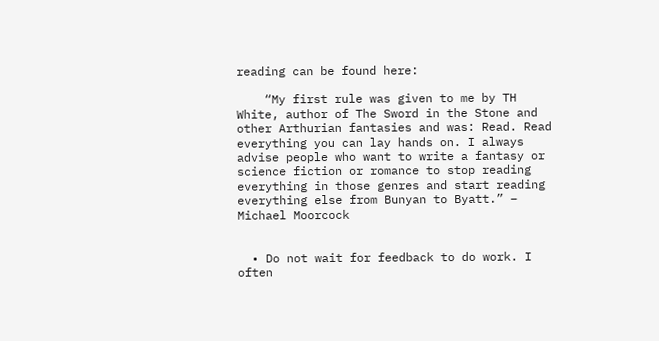reading can be found here:

    “My first rule was given to me by TH White, author of The Sword in the Stone and other Arthurian fantasies and was: Read. Read everything you can lay hands on. I always advise people who want to write a fantasy or science fiction or romance to stop reading everything in those genres and start reading everything else from Bunyan to Byatt.” – Michael Moorcock


  • Do not wait for feedback to do work. I often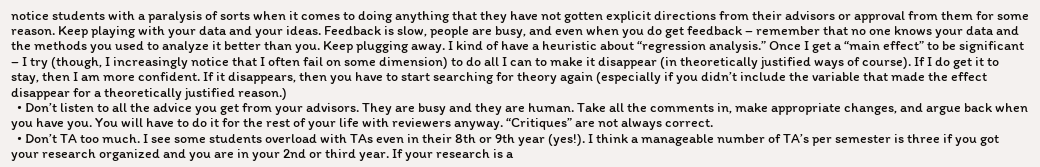notice students with a paralysis of sorts when it comes to doing anything that they have not gotten explicit directions from their advisors or approval from them for some reason. Keep playing with your data and your ideas. Feedback is slow, people are busy, and even when you do get feedback – remember that no one knows your data and the methods you used to analyze it better than you. Keep plugging away. I kind of have a heuristic about “regression analysis.” Once I get a “main effect” to be significant – I try (though, I increasingly notice that I often fail on some dimension) to do all I can to make it disappear (in theoretically justified ways of course). If I do get it to stay, then I am more confident. If it disappears, then you have to start searching for theory again (especially if you didn’t include the variable that made the effect disappear for a theoretically justified reason.)
  • Don’t listen to all the advice you get from your advisors. They are busy and they are human. Take all the comments in, make appropriate changes, and argue back when you have you. You will have to do it for the rest of your life with reviewers anyway. “Critiques” are not always correct.
  • Don’t TA too much. I see some students overload with TAs even in their 8th or 9th year (yes!). I think a manageable number of TA’s per semester is three if you got your research organized and you are in your 2nd or third year. If your research is a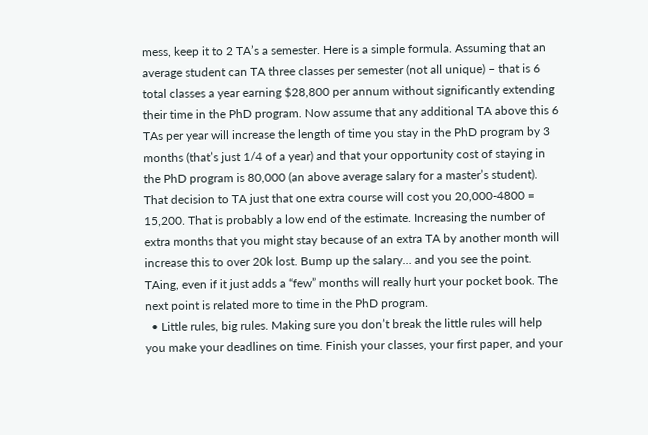mess, keep it to 2 TA’s a semester. Here is a simple formula. Assuming that an average student can TA three classes per semester (not all unique) – that is 6 total classes a year earning $28,800 per annum without significantly extending their time in the PhD program. Now assume that any additional TA above this 6 TAs per year will increase the length of time you stay in the PhD program by 3 months (that’s just 1/4 of a year) and that your opportunity cost of staying in the PhD program is 80,000 (an above average salary for a master’s student). That decision to TA just that one extra course will cost you 20,000-4800 = 15,200. That is probably a low end of the estimate. Increasing the number of extra months that you might stay because of an extra TA by another month will increase this to over 20k lost. Bump up the salary… and you see the point. TAing, even if it just adds a “few” months will really hurt your pocket book. The next point is related more to time in the PhD program.
  • Little rules, big rules. Making sure you don’t break the little rules will help you make your deadlines on time. Finish your classes, your first paper, and your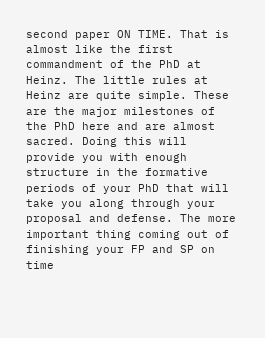second paper ON TIME. That is almost like the first commandment of the PhD at Heinz. The little rules at Heinz are quite simple. These are the major milestones of the PhD here and are almost sacred. Doing this will provide you with enough structure in the formative periods of your PhD that will take you along through your proposal and defense. The more important thing coming out of finishing your FP and SP on time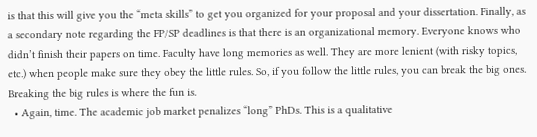is that this will give you the “meta skills” to get you organized for your proposal and your dissertation. Finally, as a secondary note regarding the FP/SP deadlines is that there is an organizational memory. Everyone knows who didn’t finish their papers on time. Faculty have long memories as well. They are more lenient (with risky topics, etc.) when people make sure they obey the little rules. So, if you follow the little rules, you can break the big ones. Breaking the big rules is where the fun is.
  • Again, time. The academic job market penalizes “long” PhDs. This is a qualitative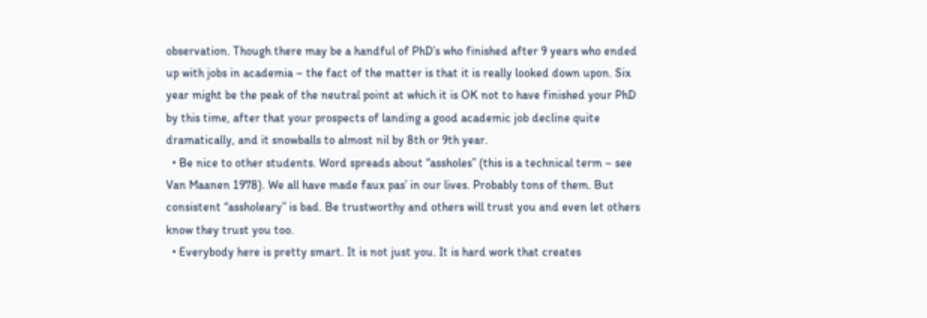observation. Though there may be a handful of PhD’s who finished after 9 years who ended up with jobs in academia – the fact of the matter is that it is really looked down upon. Six year might be the peak of the neutral point at which it is OK not to have finished your PhD by this time, after that your prospects of landing a good academic job decline quite dramatically, and it snowballs to almost nil by 8th or 9th year.
  • Be nice to other students. Word spreads about “assholes” (this is a technical term – see Van Maanen 1978). We all have made faux pas’ in our lives. Probably tons of them. But consistent “assholeary” is bad. Be trustworthy and others will trust you and even let others know they trust you too.
  • Everybody here is pretty smart. It is not just you. It is hard work that creates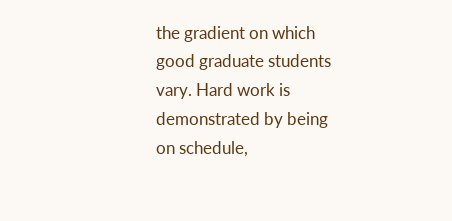the gradient on which good graduate students vary. Hard work is demonstrated by being on schedule,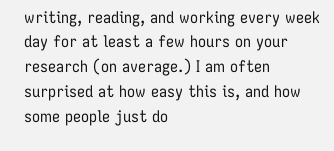writing, reading, and working every week day for at least a few hours on your research (on average.) I am often surprised at how easy this is, and how some people just do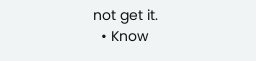not get it.
  • Know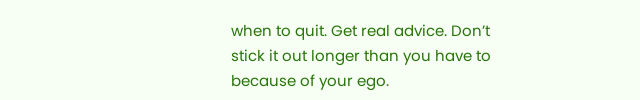when to quit. Get real advice. Don’t stick it out longer than you have to because of your ego.